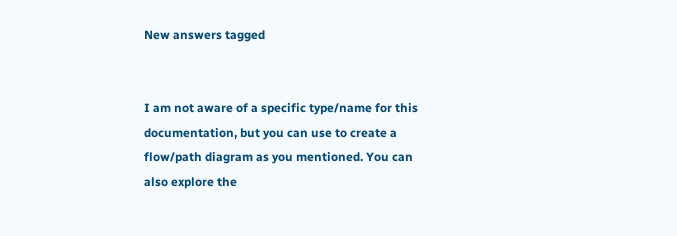New answers tagged


I am not aware of a specific type/name for this documentation, but you can use to create a flow/path diagram as you mentioned. You can also explore the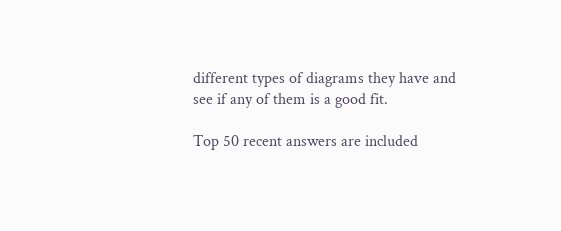different types of diagrams they have and see if any of them is a good fit.

Top 50 recent answers are included